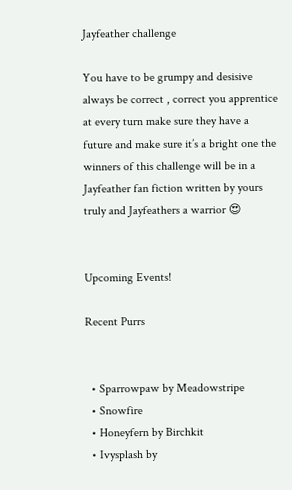Jayfeather challenge

You have to be grumpy and desisive always be correct , correct you apprentice at every turn make sure they have a future and make sure it’s a bright one the winners of this challenge will be in a Jayfeather fan fiction written by yours truly and Jayfeathers a warrior 😍


Upcoming Events!

Recent Purrs


  • Sparrowpaw by Meadowstripe
  • Snowfire
  • Honeyfern by Birchkit
  • Ivysplash by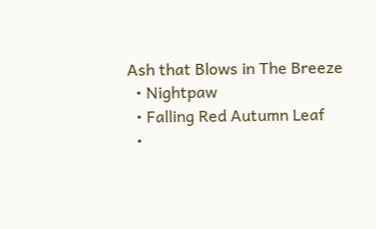Ash that Blows in The Breeze
  • Nightpaw
  • Falling Red Autumn Leaf
  •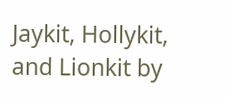Jaykit, Hollykit, and Lionkit by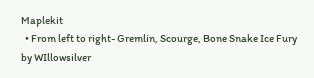Maplekit
  • From left to right- Gremlin, Scourge, Bone Snake Ice Fury by WIllowsilver